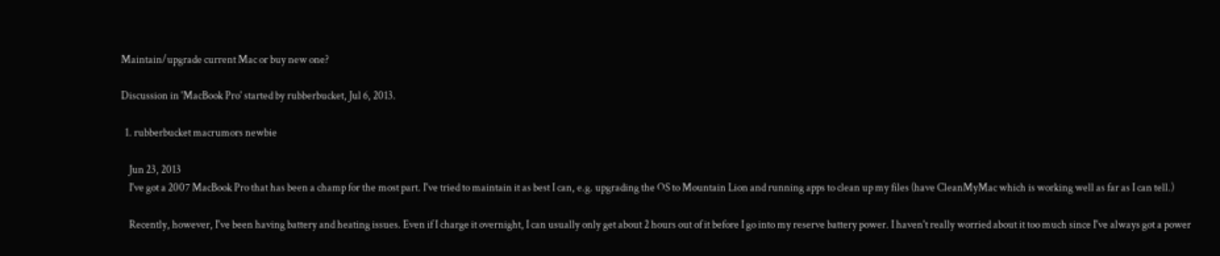Maintain/upgrade current Mac or buy new one?

Discussion in 'MacBook Pro' started by rubberbucket, Jul 6, 2013.

  1. rubberbucket macrumors newbie

    Jun 23, 2013
    I've got a 2007 MacBook Pro that has been a champ for the most part. I've tried to maintain it as best I can, e.g. upgrading the OS to Mountain Lion and running apps to clean up my files (have CleanMyMac which is working well as far as I can tell.)

    Recently, however, I've been having battery and heating issues. Even if I charge it overnight, I can usually only get about 2 hours out of it before I go into my reserve battery power. I haven't really worried about it too much since I've always got a power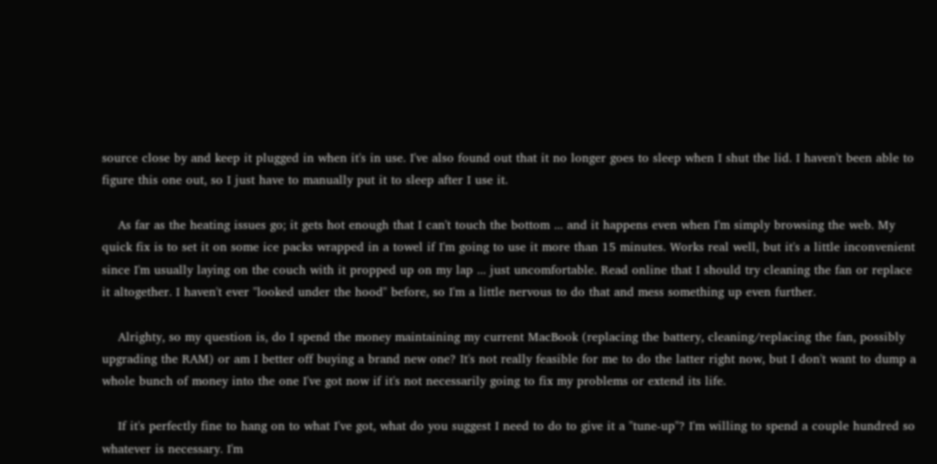source close by and keep it plugged in when it's in use. I've also found out that it no longer goes to sleep when I shut the lid. I haven't been able to figure this one out, so I just have to manually put it to sleep after I use it.

    As far as the heating issues go; it gets hot enough that I can't touch the bottom ... and it happens even when I'm simply browsing the web. My quick fix is to set it on some ice packs wrapped in a towel if I'm going to use it more than 15 minutes. Works real well, but it's a little inconvenient since I'm usually laying on the couch with it propped up on my lap ... just uncomfortable. Read online that I should try cleaning the fan or replace it altogether. I haven't ever "looked under the hood" before, so I'm a little nervous to do that and mess something up even further.

    Alrighty, so my question is, do I spend the money maintaining my current MacBook (replacing the battery, cleaning/replacing the fan, possibly upgrading the RAM) or am I better off buying a brand new one? It's not really feasible for me to do the latter right now, but I don't want to dump a whole bunch of money into the one I've got now if it's not necessarily going to fix my problems or extend its life.

    If it's perfectly fine to hang on to what I've got, what do you suggest I need to do to give it a "tune-up"? I'm willing to spend a couple hundred so whatever is necessary. I'm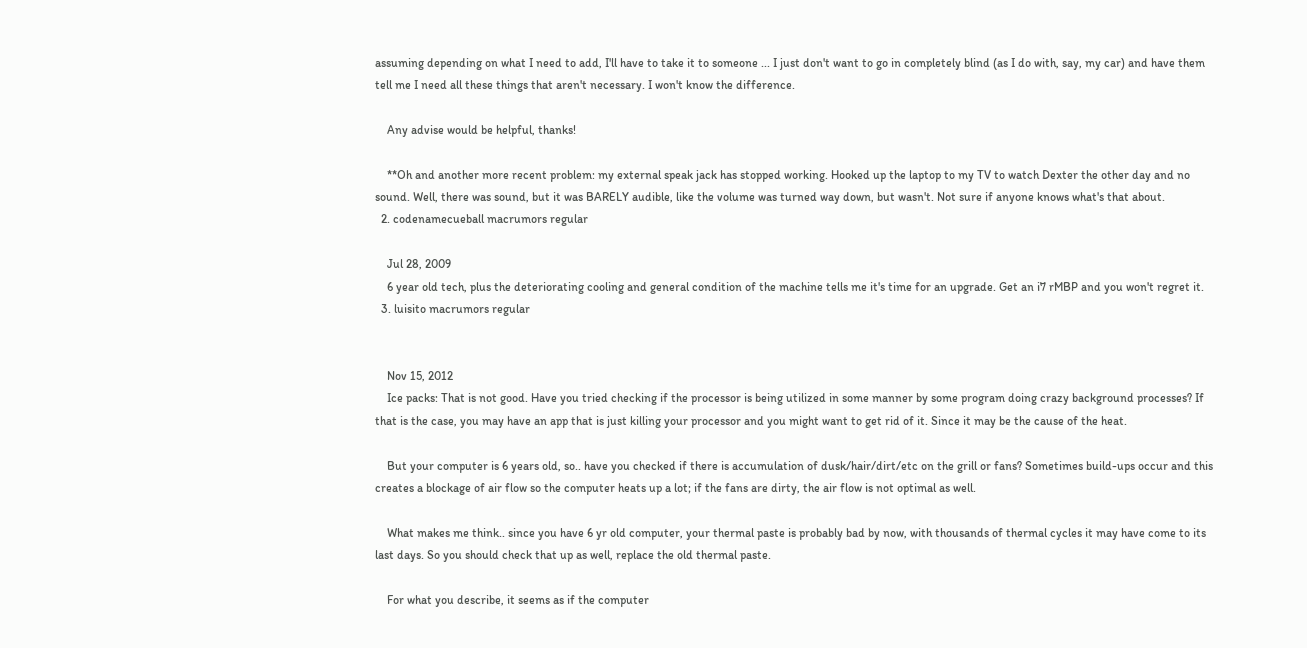assuming depending on what I need to add, I'll have to take it to someone ... I just don't want to go in completely blind (as I do with, say, my car) and have them tell me I need all these things that aren't necessary. I won't know the difference.

    Any advise would be helpful, thanks!

    **Oh and another more recent problem: my external speak jack has stopped working. Hooked up the laptop to my TV to watch Dexter the other day and no sound. Well, there was sound, but it was BARELY audible, like the volume was turned way down, but wasn't. Not sure if anyone knows what's that about.
  2. codenamecueball macrumors regular

    Jul 28, 2009
    6 year old tech, plus the deteriorating cooling and general condition of the machine tells me it's time for an upgrade. Get an i7 rMBP and you won't regret it.
  3. luisito macrumors regular


    Nov 15, 2012
    Ice packs: That is not good. Have you tried checking if the processor is being utilized in some manner by some program doing crazy background processes? If that is the case, you may have an app that is just killing your processor and you might want to get rid of it. Since it may be the cause of the heat.

    But your computer is 6 years old, so.. have you checked if there is accumulation of dusk/hair/dirt/etc on the grill or fans? Sometimes build-ups occur and this creates a blockage of air flow so the computer heats up a lot; if the fans are dirty, the air flow is not optimal as well.

    What makes me think.. since you have 6 yr old computer, your thermal paste is probably bad by now, with thousands of thermal cycles it may have come to its last days. So you should check that up as well, replace the old thermal paste.

    For what you describe, it seems as if the computer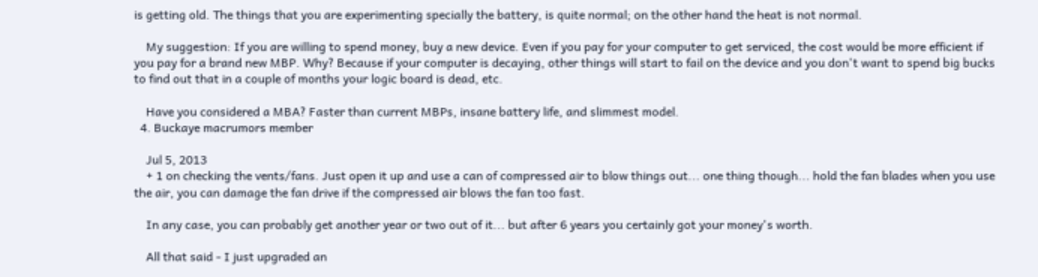is getting old. The things that you are experimenting specially the battery, is quite normal; on the other hand the heat is not normal.

    My suggestion: If you are willing to spend money, buy a new device. Even if you pay for your computer to get serviced, the cost would be more efficient if you pay for a brand new MBP. Why? Because if your computer is decaying, other things will start to fail on the device and you don't want to spend big bucks to find out that in a couple of months your logic board is dead, etc.

    Have you considered a MBA? Faster than current MBPs, insane battery life, and slimmest model.
  4. Buckaye macrumors member

    Jul 5, 2013
    + 1 on checking the vents/fans. Just open it up and use a can of compressed air to blow things out... one thing though... hold the fan blades when you use the air, you can damage the fan drive if the compressed air blows the fan too fast.

    In any case, you can probably get another year or two out of it... but after 6 years you certainly got your money's worth.

    All that said - I just upgraded an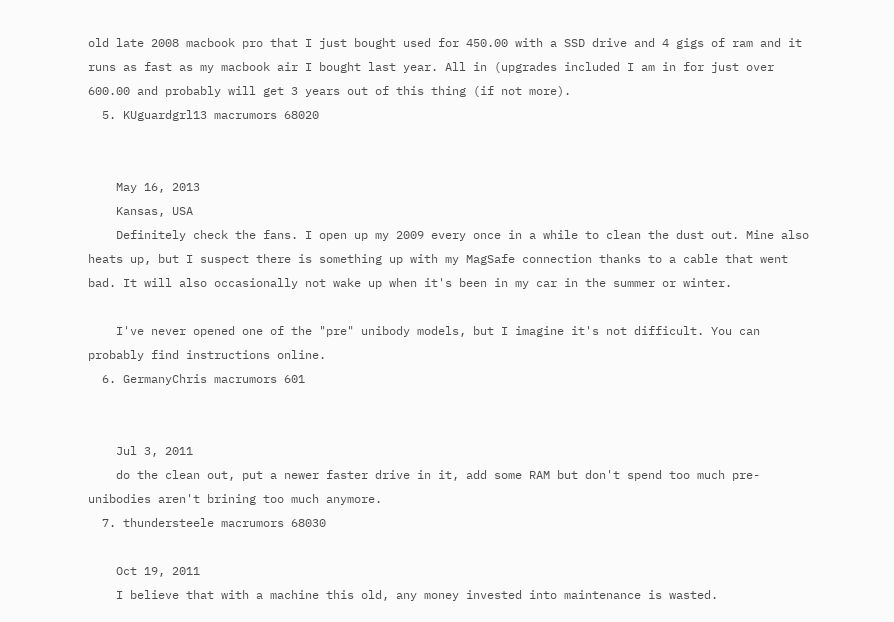old late 2008 macbook pro that I just bought used for 450.00 with a SSD drive and 4 gigs of ram and it runs as fast as my macbook air I bought last year. All in (upgrades included I am in for just over 600.00 and probably will get 3 years out of this thing (if not more).
  5. KUguardgrl13 macrumors 68020


    May 16, 2013
    Kansas, USA
    Definitely check the fans. I open up my 2009 every once in a while to clean the dust out. Mine also heats up, but I suspect there is something up with my MagSafe connection thanks to a cable that went bad. It will also occasionally not wake up when it's been in my car in the summer or winter.

    I've never opened one of the "pre" unibody models, but I imagine it's not difficult. You can probably find instructions online.
  6. GermanyChris macrumors 601


    Jul 3, 2011
    do the clean out, put a newer faster drive in it, add some RAM but don't spend too much pre-unibodies aren't brining too much anymore.
  7. thundersteele macrumors 68030

    Oct 19, 2011
    I believe that with a machine this old, any money invested into maintenance is wasted.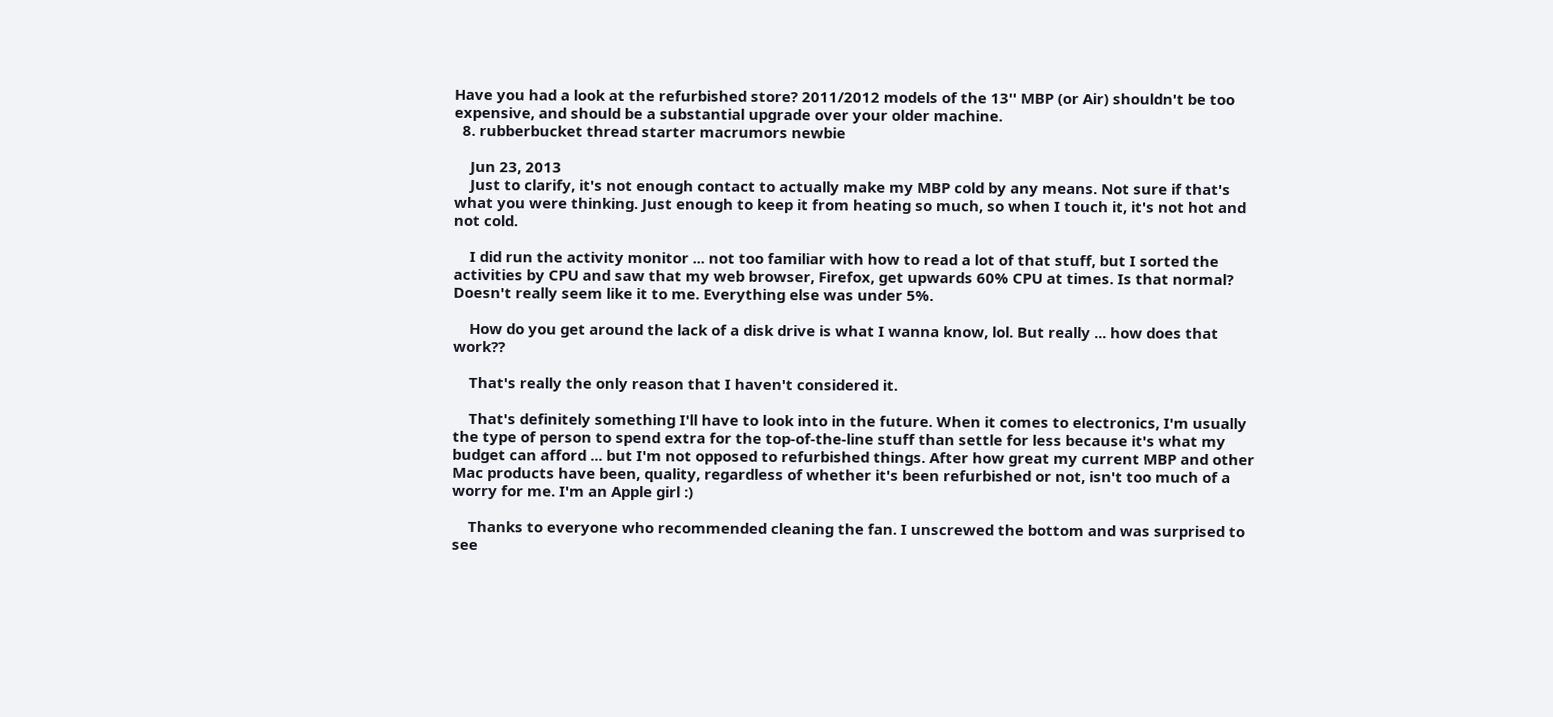Have you had a look at the refurbished store? 2011/2012 models of the 13'' MBP (or Air) shouldn't be too expensive, and should be a substantial upgrade over your older machine.
  8. rubberbucket thread starter macrumors newbie

    Jun 23, 2013
    Just to clarify, it's not enough contact to actually make my MBP cold by any means. Not sure if that's what you were thinking. Just enough to keep it from heating so much, so when I touch it, it's not hot and not cold.

    I did run the activity monitor ... not too familiar with how to read a lot of that stuff, but I sorted the activities by CPU and saw that my web browser, Firefox, get upwards 60% CPU at times. Is that normal? Doesn't really seem like it to me. Everything else was under 5%.

    How do you get around the lack of a disk drive is what I wanna know, lol. But really ... how does that work??

    That's really the only reason that I haven't considered it.

    That's definitely something I'll have to look into in the future. When it comes to electronics, I'm usually the type of person to spend extra for the top-of-the-line stuff than settle for less because it's what my budget can afford ... but I'm not opposed to refurbished things. After how great my current MBP and other Mac products have been, quality, regardless of whether it's been refurbished or not, isn't too much of a worry for me. I'm an Apple girl :)

    Thanks to everyone who recommended cleaning the fan. I unscrewed the bottom and was surprised to see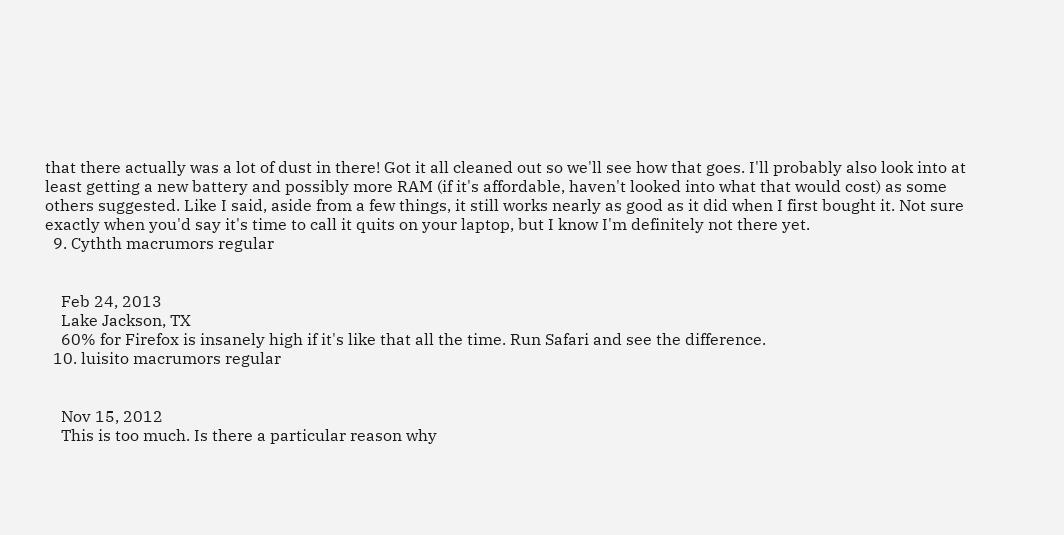that there actually was a lot of dust in there! Got it all cleaned out so we'll see how that goes. I'll probably also look into at least getting a new battery and possibly more RAM (if it's affordable, haven't looked into what that would cost) as some others suggested. Like I said, aside from a few things, it still works nearly as good as it did when I first bought it. Not sure exactly when you'd say it's time to call it quits on your laptop, but I know I'm definitely not there yet.
  9. Cythth macrumors regular


    Feb 24, 2013
    Lake Jackson, TX
    60% for Firefox is insanely high if it's like that all the time. Run Safari and see the difference.
  10. luisito macrumors regular


    Nov 15, 2012
    This is too much. Is there a particular reason why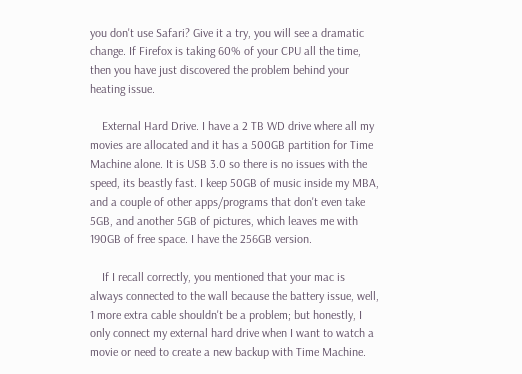you don't use Safari? Give it a try, you will see a dramatic change. If Firefox is taking 60% of your CPU all the time, then you have just discovered the problem behind your heating issue.

    External Hard Drive. I have a 2 TB WD drive where all my movies are allocated and it has a 500GB partition for Time Machine alone. It is USB 3.0 so there is no issues with the speed, its beastly fast. I keep 50GB of music inside my MBA, and a couple of other apps/programs that don't even take 5GB, and another 5GB of pictures, which leaves me with 190GB of free space. I have the 256GB version.

    If I recall correctly, you mentioned that your mac is always connected to the wall because the battery issue, well, 1 more extra cable shouldn't be a problem; but honestly, I only connect my external hard drive when I want to watch a movie or need to create a new backup with Time Machine.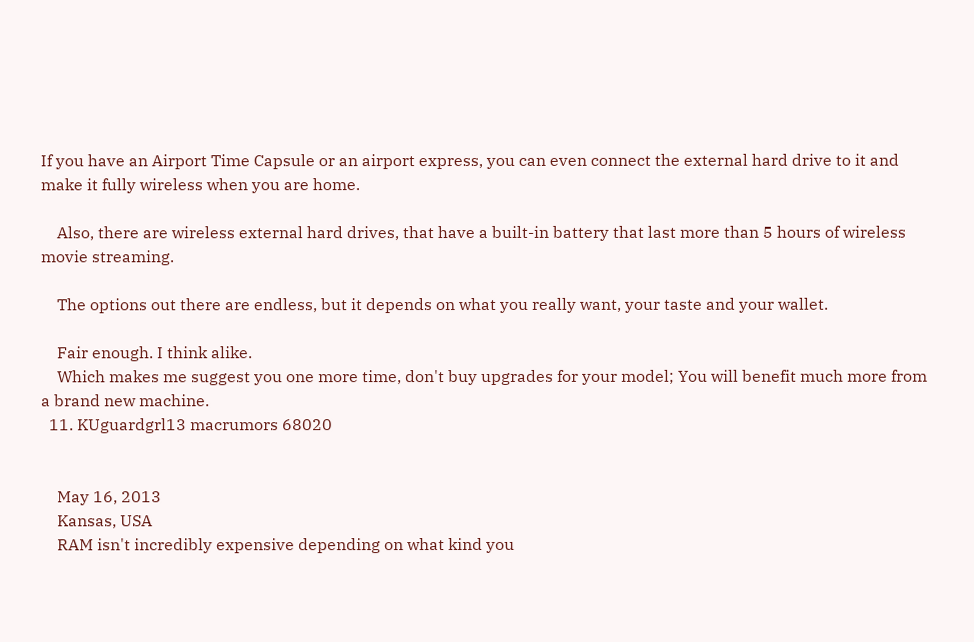If you have an Airport Time Capsule or an airport express, you can even connect the external hard drive to it and make it fully wireless when you are home.

    Also, there are wireless external hard drives, that have a built-in battery that last more than 5 hours of wireless movie streaming.

    The options out there are endless, but it depends on what you really want, your taste and your wallet.

    Fair enough. I think alike.
    Which makes me suggest you one more time, don't buy upgrades for your model; You will benefit much more from a brand new machine.
  11. KUguardgrl13 macrumors 68020


    May 16, 2013
    Kansas, USA
    RAM isn't incredibly expensive depending on what kind you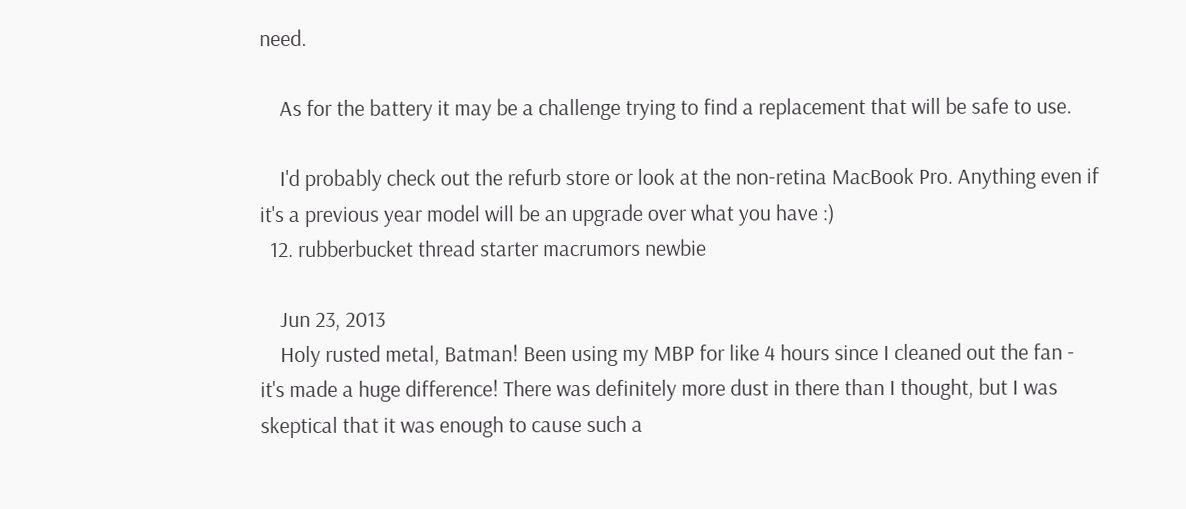need.

    As for the battery it may be a challenge trying to find a replacement that will be safe to use.

    I'd probably check out the refurb store or look at the non-retina MacBook Pro. Anything even if it's a previous year model will be an upgrade over what you have :)
  12. rubberbucket thread starter macrumors newbie

    Jun 23, 2013
    Holy rusted metal, Batman! Been using my MBP for like 4 hours since I cleaned out the fan - it's made a huge difference! There was definitely more dust in there than I thought, but I was skeptical that it was enough to cause such a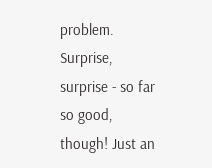problem. Surprise, surprise - so far so good, though! Just an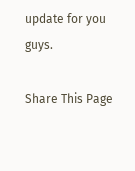update for you guys.

Share This Page